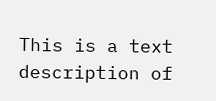This is a text description of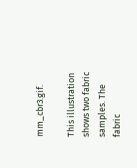mm_cbr3.gif.

This illustration shows two fabric samples. The fabric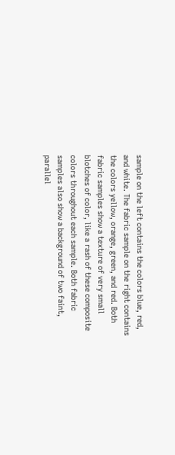sample on the left contains the colors blue, red, and white. The fabric sample on the right contains the colors yellow, orange, green, and red. Both fabric samples show a texture of very small blotches of color, like a rash of these composite colors throughout each sample. Both fabric samples also show a background of two faint, parallel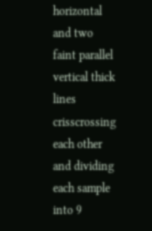horizontal and two faint parallel vertical thick lines crisscrossing each other and dividing each sample into 9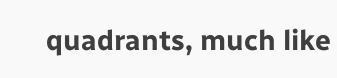quadrants, much like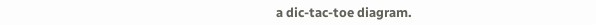a dic-tac-toe diagram.